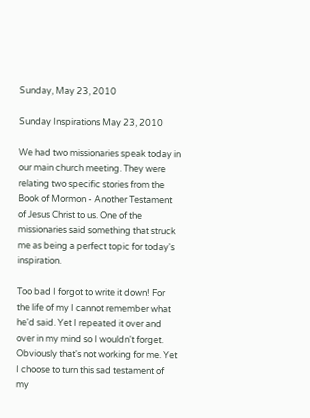Sunday, May 23, 2010

Sunday Inspirations May 23, 2010

We had two missionaries speak today in our main church meeting. They were relating two specific stories from the Book of Mormon - Another Testament of Jesus Christ to us. One of the missionaries said something that struck me as being a perfect topic for today's inspiration.

Too bad I forgot to write it down! For the life of my I cannot remember what he'd said. Yet I repeated it over and over in my mind so I wouldn't forget. Obviously that's not working for me. Yet I choose to turn this sad testament of my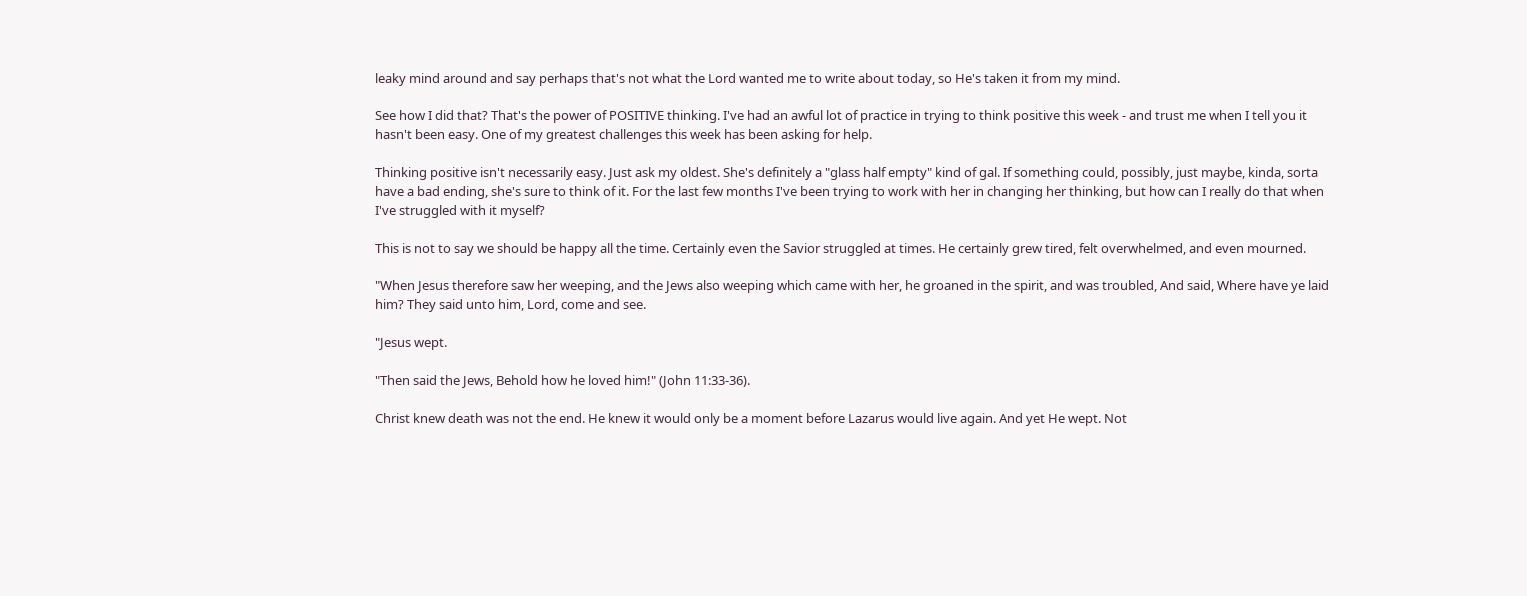leaky mind around and say perhaps that's not what the Lord wanted me to write about today, so He's taken it from my mind.

See how I did that? That's the power of POSITIVE thinking. I've had an awful lot of practice in trying to think positive this week - and trust me when I tell you it hasn't been easy. One of my greatest challenges this week has been asking for help.

Thinking positive isn't necessarily easy. Just ask my oldest. She's definitely a "glass half empty" kind of gal. If something could, possibly, just maybe, kinda, sorta have a bad ending, she's sure to think of it. For the last few months I've been trying to work with her in changing her thinking, but how can I really do that when I've struggled with it myself?

This is not to say we should be happy all the time. Certainly even the Savior struggled at times. He certainly grew tired, felt overwhelmed, and even mourned.

"When Jesus therefore saw her weeping, and the Jews also weeping which came with her, he groaned in the spirit, and was troubled, And said, Where have ye laid him? They said unto him, Lord, come and see.

"Jesus wept.

"Then said the Jews, Behold how he loved him!" (John 11:33-36).

Christ knew death was not the end. He knew it would only be a moment before Lazarus would live again. And yet He wept. Not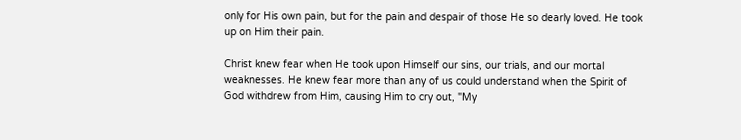only for His own pain, but for the pain and despair of those He so dearly loved. He took up on Him their pain.

Christ knew fear when He took upon Himself our sins, our trials, and our mortal weaknesses. He knew fear more than any of us could understand when the Spirit of God withdrew from Him, causing Him to cry out, "My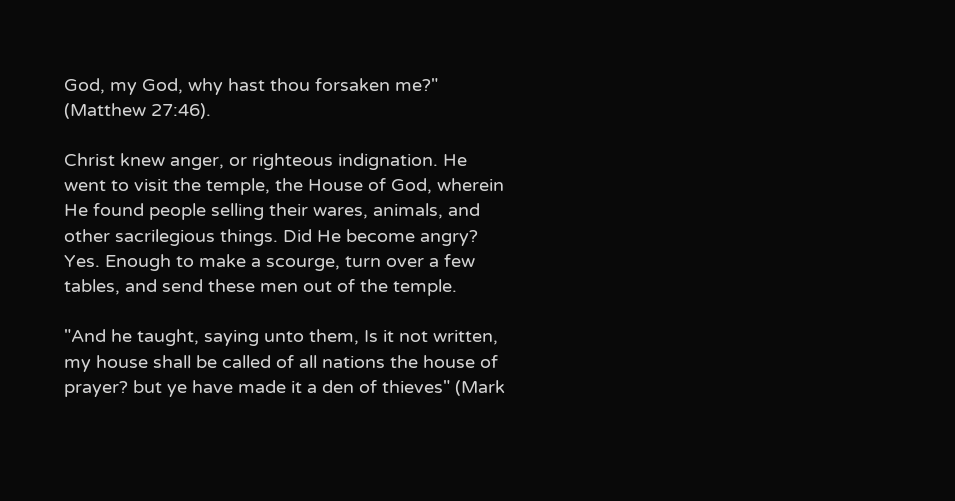God, my God, why hast thou forsaken me?" (Matthew 27:46).

Christ knew anger, or righteous indignation. He went to visit the temple, the House of God, wherein He found people selling their wares, animals, and other sacrilegious things. Did He become angry? Yes. Enough to make a scourge, turn over a few tables, and send these men out of the temple.

"And he taught, saying unto them, Is it not written, my house shall be called of all nations the house of prayer? but ye have made it a den of thieves" (Mark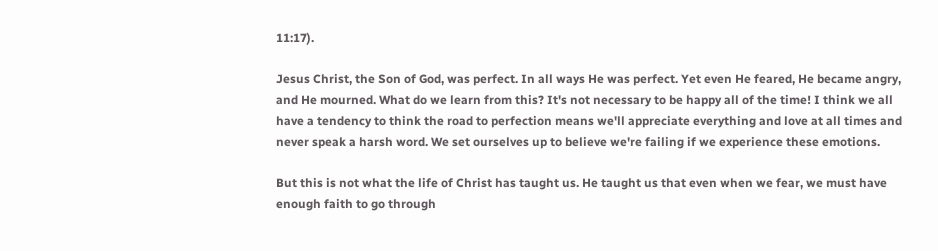11:17).

Jesus Christ, the Son of God, was perfect. In all ways He was perfect. Yet even He feared, He became angry, and He mourned. What do we learn from this? It's not necessary to be happy all of the time! I think we all have a tendency to think the road to perfection means we'll appreciate everything and love at all times and never speak a harsh word. We set ourselves up to believe we're failing if we experience these emotions.

But this is not what the life of Christ has taught us. He taught us that even when we fear, we must have enough faith to go through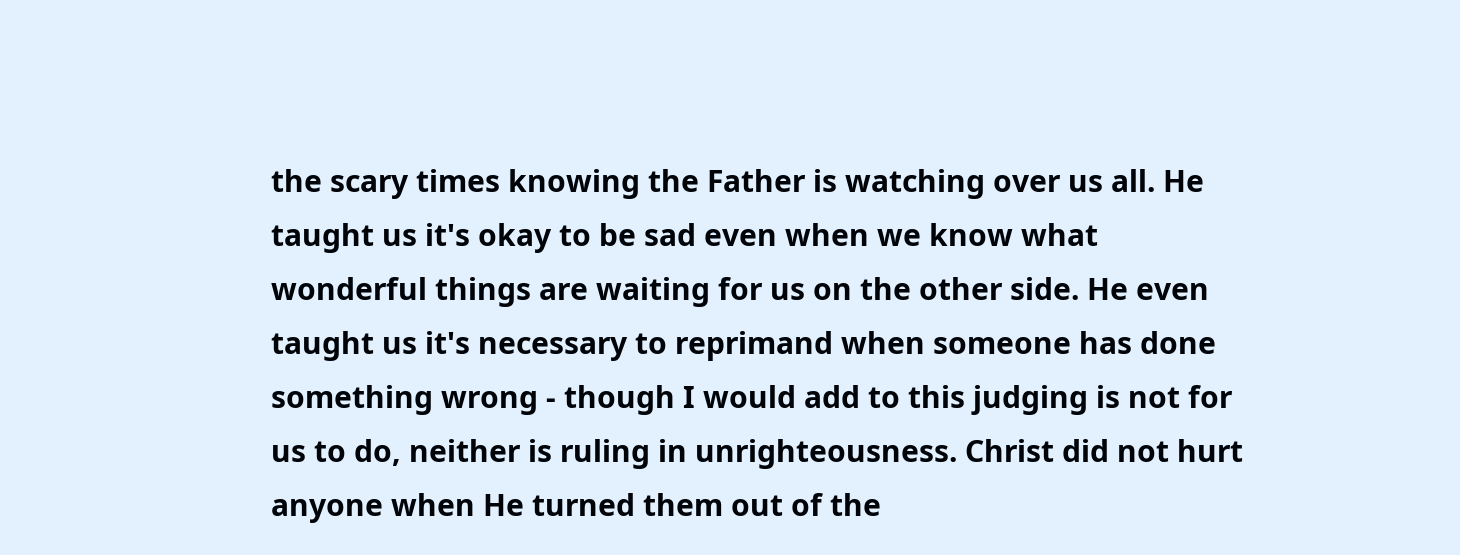the scary times knowing the Father is watching over us all. He taught us it's okay to be sad even when we know what wonderful things are waiting for us on the other side. He even taught us it's necessary to reprimand when someone has done something wrong - though I would add to this judging is not for us to do, neither is ruling in unrighteousness. Christ did not hurt anyone when He turned them out of the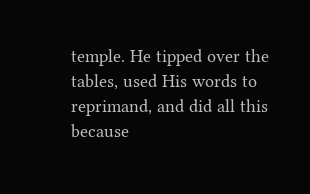temple. He tipped over the tables, used His words to reprimand, and did all this because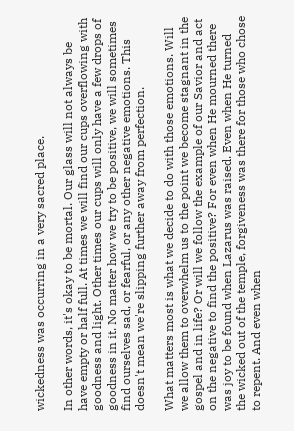wickedness was occurring in a very sacred place.

In other words, it's okay to be mortal. Our glass will not always be have empty or half full. At times we will find our cups overflowing with goodness and light. Other times our cups will only have a few drops of goodness in it. No matter how we try to be positive, we will sometimes find ourselves sad, or fearful, or any other negative emotions. This doesn't mean we're slipping further away from perfection.

What matters most is what we decide to do with those emotions. Will we allow them to overwhelm us to the point we become stagnant in the gospel and in life? Or will we follow the example of our Savior and act on the negative to find the positive? For even when He mourned there was joy to be found when Lazarus was raised. Even when He turned the wicked out of the temple, forgiveness was there for those who chose to repent. And even when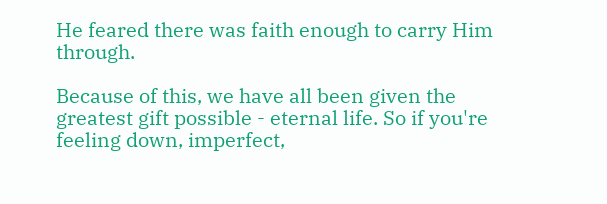He feared there was faith enough to carry Him through.

Because of this, we have all been given the greatest gift possible - eternal life. So if you're feeling down, imperfect,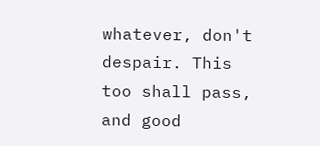whatever, don't despair. This too shall pass, and good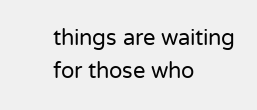things are waiting for those who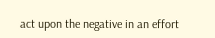act upon the negative in an effort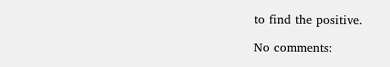to find the positive.

No comments: